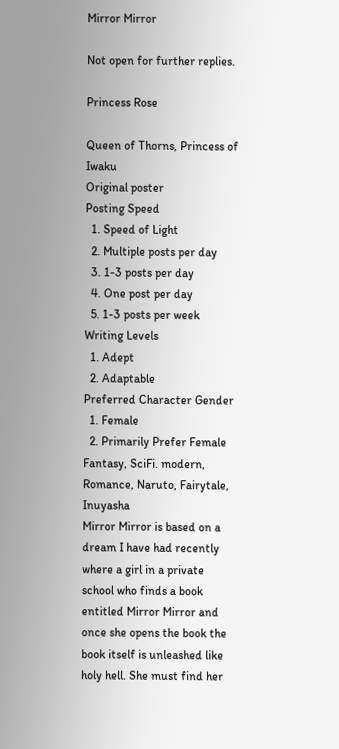Mirror Mirror

Not open for further replies.

Princess Rose

Queen of Thorns, Princess of Iwaku
Original poster
Posting Speed
  1. Speed of Light
  2. Multiple posts per day
  3. 1-3 posts per day
  4. One post per day
  5. 1-3 posts per week
Writing Levels
  1. Adept
  2. Adaptable
Preferred Character Gender
  1. Female
  2. Primarily Prefer Female
Fantasy, SciFi. modern, Romance, Naruto, Fairytale, Inuyasha
Mirror Mirror is based on a dream I have had recently where a girl in a private school who finds a book entitled Mirror Mirror and once she opens the book the book itself is unleashed like holy hell. She must find her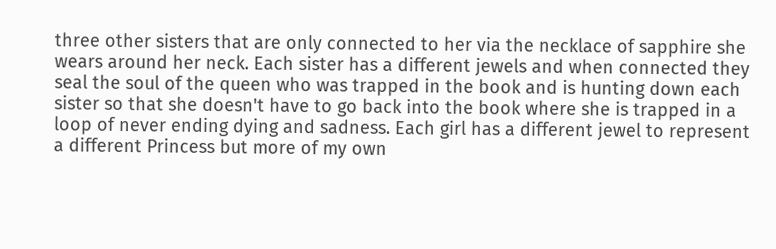three other sisters that are only connected to her via the necklace of sapphire she wears around her neck. Each sister has a different jewels and when connected they seal the soul of the queen who was trapped in the book and is hunting down each sister so that she doesn't have to go back into the book where she is trapped in a loop of never ending dying and sadness. Each girl has a different jewel to represent a different Princess but more of my own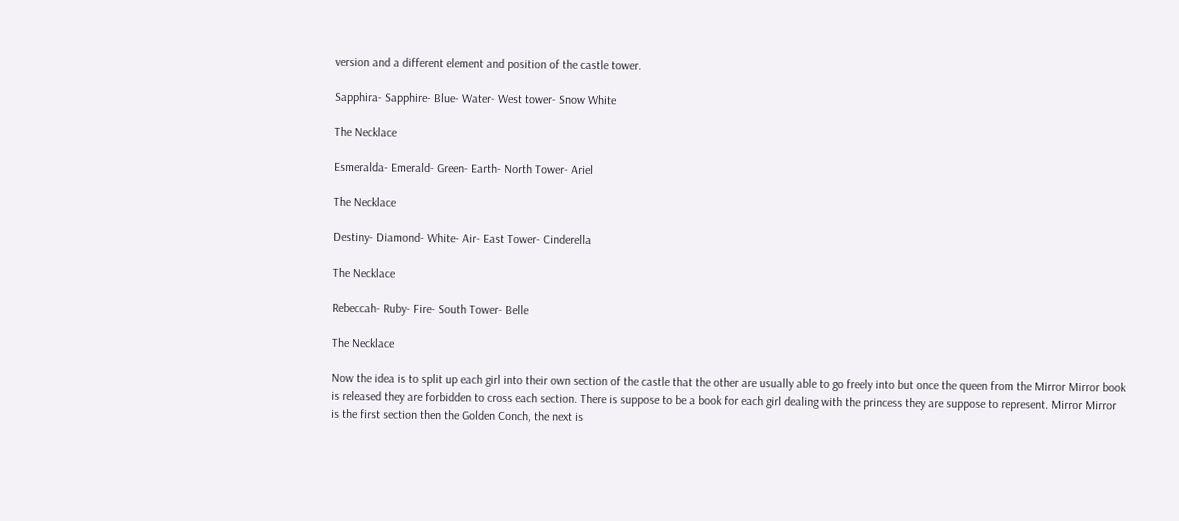version and a different element and position of the castle tower.

Sapphira- Sapphire- Blue- Water- West tower- Snow White

The Necklace

Esmeralda- Emerald- Green- Earth- North Tower- Ariel

The Necklace

Destiny- Diamond- White- Air- East Tower- Cinderella

The Necklace

Rebeccah- Ruby- Fire- South Tower- Belle

The Necklace

Now the idea is to split up each girl into their own section of the castle that the other are usually able to go freely into but once the queen from the Mirror Mirror book is released they are forbidden to cross each section. There is suppose to be a book for each girl dealing with the princess they are suppose to represent. Mirror Mirror is the first section then the Golden Conch, the next is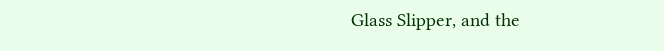Glass Slipper, and the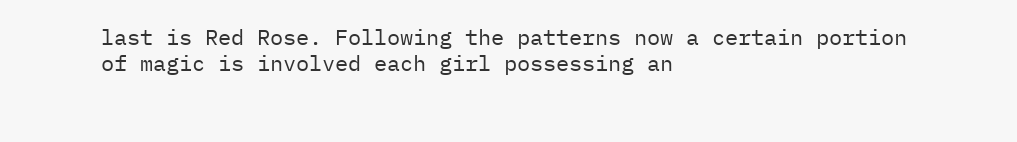last is Red Rose. Following the patterns now a certain portion of magic is involved each girl possessing an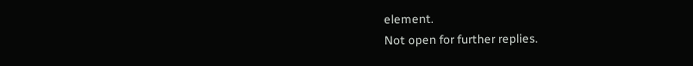element.
Not open for further replies.